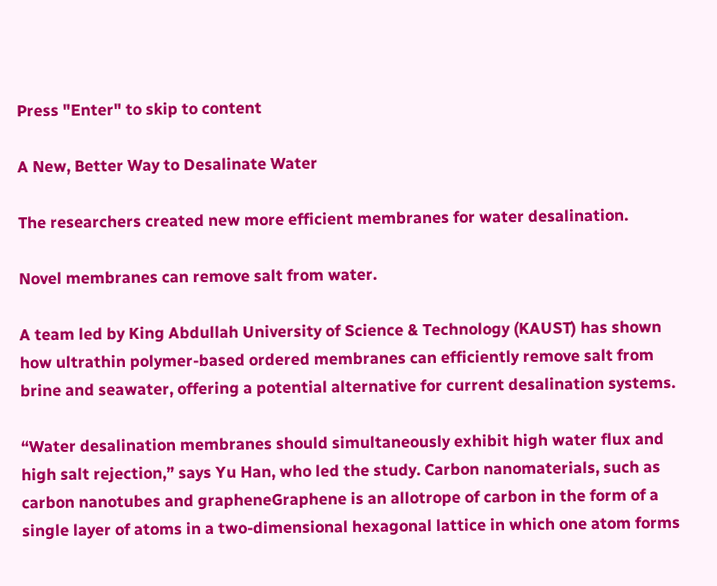Press "Enter" to skip to content

A New, Better Way to Desalinate Water

The researchers created new more efficient membranes for water desalination.

Novel membranes can remove salt from water.

A team led by King Abdullah University of Science & Technology (KAUST) has shown how ultrathin polymer-based ordered membranes can efficiently remove salt from brine and seawater, offering a potential alternative for current desalination systems.

“Water desalination membranes should simultaneously exhibit high water flux and high salt rejection,” says Yu Han, who led the study. Carbon nanomaterials, such as carbon nanotubes and grapheneGraphene is an allotrope of carbon in the form of a single layer of atoms in a two-dimensional hexagonal lattice in which one atom forms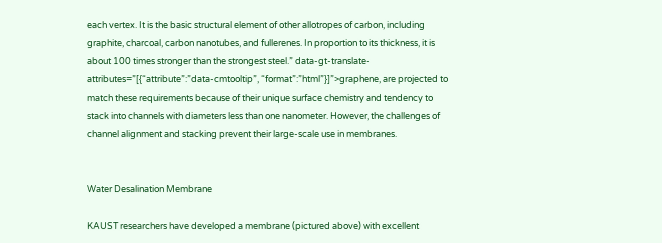each vertex. It is the basic structural element of other allotropes of carbon, including graphite, charcoal, carbon nanotubes, and fullerenes. In proportion to its thickness, it is about 100 times stronger than the strongest steel.” data-gt-translate-attributes=”[{“attribute”:”data-cmtooltip”, “format”:”html”}]”>graphene, are projected to match these requirements because of their unique surface chemistry and tendency to stack into channels with diameters less than one nanometer. However, the challenges of channel alignment and stacking prevent their large-scale use in membranes.


Water Desalination Membrane

KAUST researchers have developed a membrane (pictured above) with excellent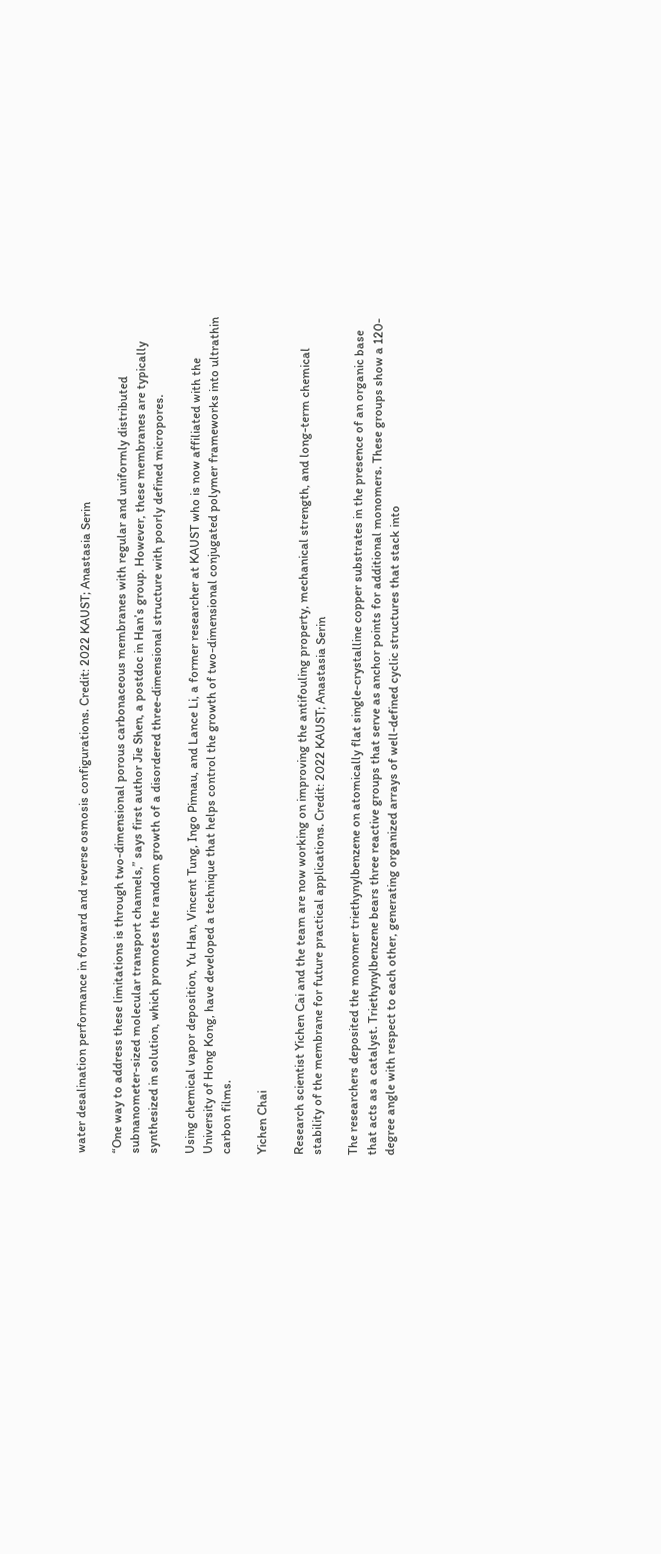water desalination performance in forward and reverse osmosis configurations. Credit: 2022 KAUST; Anastasia Serin

“One way to address these limitations is through two-dimensional porous carbonaceous membranes with regular and uniformly distributed subnanometer-sized molecular transport channels,” says first author Jie Shen, a postdoc in Han’s group. However, these membranes are typically synthesized in solution, which promotes the random growth of a disordered three-dimensional structure with poorly defined micropores.

Using chemical vapor deposition, Yu Han, Vincent Tung, Ingo Pinnau, and Lance Li, a former researcher at KAUST who is now affiliated with the University of Hong Kong, have developed a technique that helps control the growth of two-dimensional conjugated polymer frameworks into ultrathin carbon films.

Yichen Chai

Research scientist Yichen Cai and the team are now working on improving the antifouling property, mechanical strength, and long-term chemical stability of the membrane for future practical applications. Credit: 2022 KAUST; Anastasia Serin

The researchers deposited the monomer triethynylbenzene on atomically flat single-crystalline copper substrates in the presence of an organic base that acts as a catalyst. Triethynylbenzene bears three reactive groups that serve as anchor points for additional monomers. These groups show a 120-degree angle with respect to each other, generating organized arrays of well-defined cyclic structures that stack into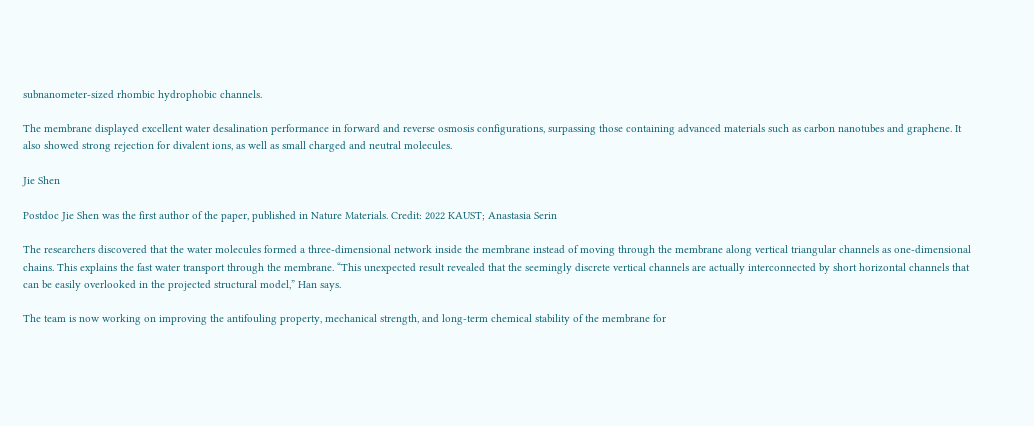subnanometer-sized rhombic hydrophobic channels.

The membrane displayed excellent water desalination performance in forward and reverse osmosis configurations, surpassing those containing advanced materials such as carbon nanotubes and graphene. It also showed strong rejection for divalent ions, as well as small charged and neutral molecules.

Jie Shen

Postdoc Jie Shen was the first author of the paper, published in Nature Materials. Credit: 2022 KAUST; Anastasia Serin

The researchers discovered that the water molecules formed a three-dimensional network inside the membrane instead of moving through the membrane along vertical triangular channels as one-dimensional chains. This explains the fast water transport through the membrane. “This unexpected result revealed that the seemingly discrete vertical channels are actually interconnected by short horizontal channels that can be easily overlooked in the projected structural model,” Han says.

The team is now working on improving the antifouling property, mechanical strength, and long-term chemical stability of the membrane for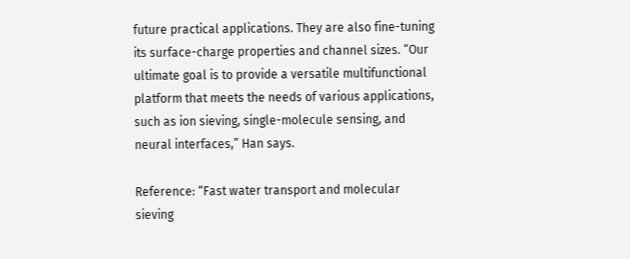future practical applications. They are also fine-tuning its surface-charge properties and channel sizes. “Our ultimate goal is to provide a versatile multifunctional platform that meets the needs of various applications, such as ion sieving, single-molecule sensing, and neural interfaces,” Han says.

Reference: “Fast water transport and molecular sieving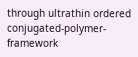through ultrathin ordered conjugated-polymer-framework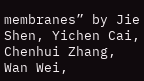membranes” by Jie Shen, Yichen Cai, Chenhui Zhang, Wan Wei,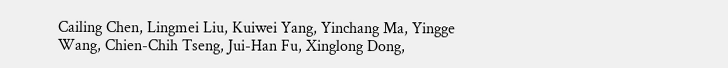Cailing Chen, Lingmei Liu, Kuiwei Yang, Yinchang Ma, Yingge Wang, Chien-Chih Tseng, Jui-Han Fu, Xinglong Dong,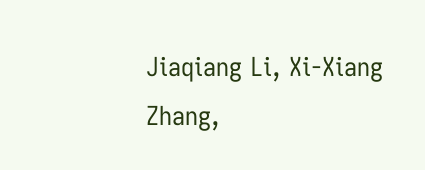Jiaqiang Li, Xi-Xiang Zhang,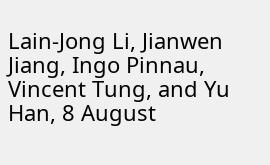Lain-Jong Li, Jianwen Jiang, Ingo Pinnau, Vincent Tung, and Yu Han, 8 August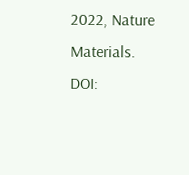2022, Nature Materials.
DOI: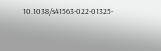10.1038/s41563-022-01325-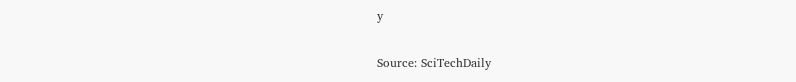y

Source: SciTechDaily